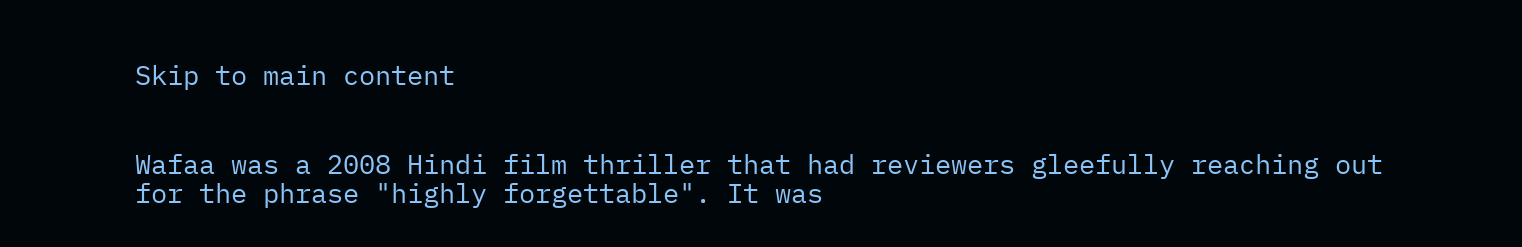Skip to main content


Wafaa was a 2008 Hindi film thriller that had reviewers gleefully reaching out for the phrase "highly forgettable". It was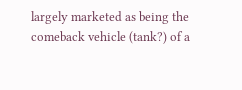largely marketed as being the comeback vehicle (tank?) of a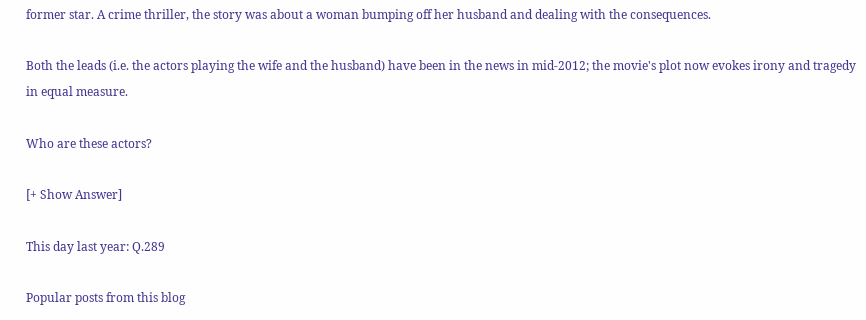former star. A crime thriller, the story was about a woman bumping off her husband and dealing with the consequences.

Both the leads (i.e. the actors playing the wife and the husband) have been in the news in mid-2012; the movie's plot now evokes irony and tragedy in equal measure.

Who are these actors?

[+ Show Answer]

This day last year: Q.289

Popular posts from this blog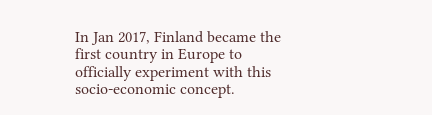In Jan 2017, Finland became the first country in Europe to officially experiment with this socio-economic concept.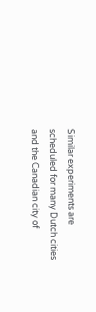Similar experiments are scheduled for many Dutch cities and the Canadian city of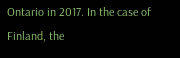Ontario in 2017. In the case of Finland, the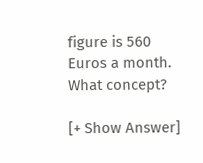figure is 560 Euros a month. What concept?

[+ Show Answer]